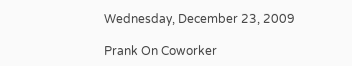Wednesday, December 23, 2009

Prank On Coworker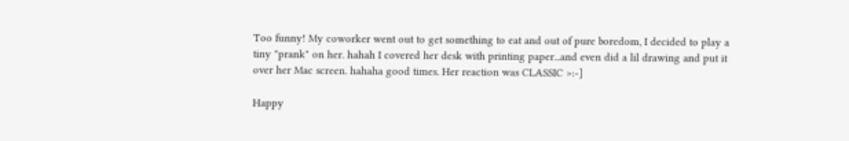Too funny! My coworker went out to get something to eat and out of pure boredom, I decided to play a tiny "prank" on her. hahah I covered her desk with printing paper...and even did a lil drawing and put it over her Mac screen. hahaha good times. Her reaction was CLASSIC >:-]

Happy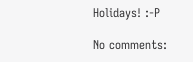Holidays! :-P

No comments: